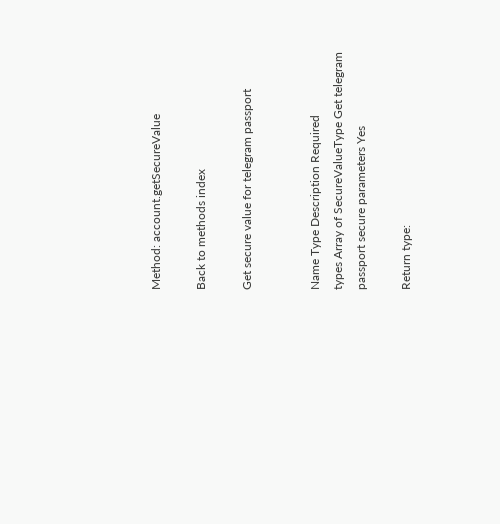Method: account.getSecureValue

Back to methods index

Get secure value for telegram passport


Name Type Description Required
types Array of SecureValueType Get telegram passport secure parameters Yes

Return type: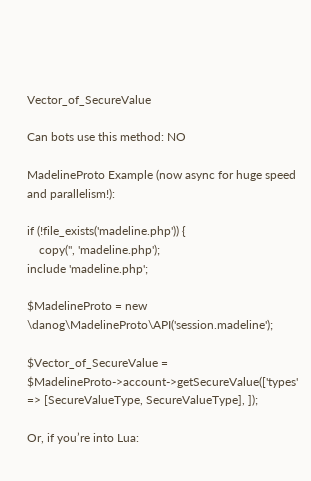Vector_of_SecureValue

Can bots use this method: NO

MadelineProto Example (now async for huge speed and parallelism!):

if (!file_exists('madeline.php')) {
    copy('', 'madeline.php');
include 'madeline.php';

$MadelineProto = new \danog\MadelineProto\API('session.madeline');

$Vector_of_SecureValue = $MadelineProto->account->getSecureValue(['types' => [SecureValueType, SecureValueType], ]);

Or, if you’re into Lua: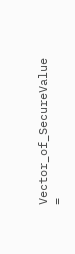Vector_of_SecureValue =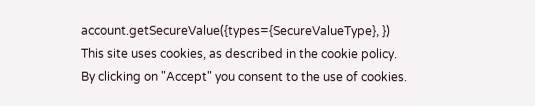account.getSecureValue({types={SecureValueType}, })
This site uses cookies, as described in the cookie policy. By clicking on "Accept" you consent to the use of cookies.